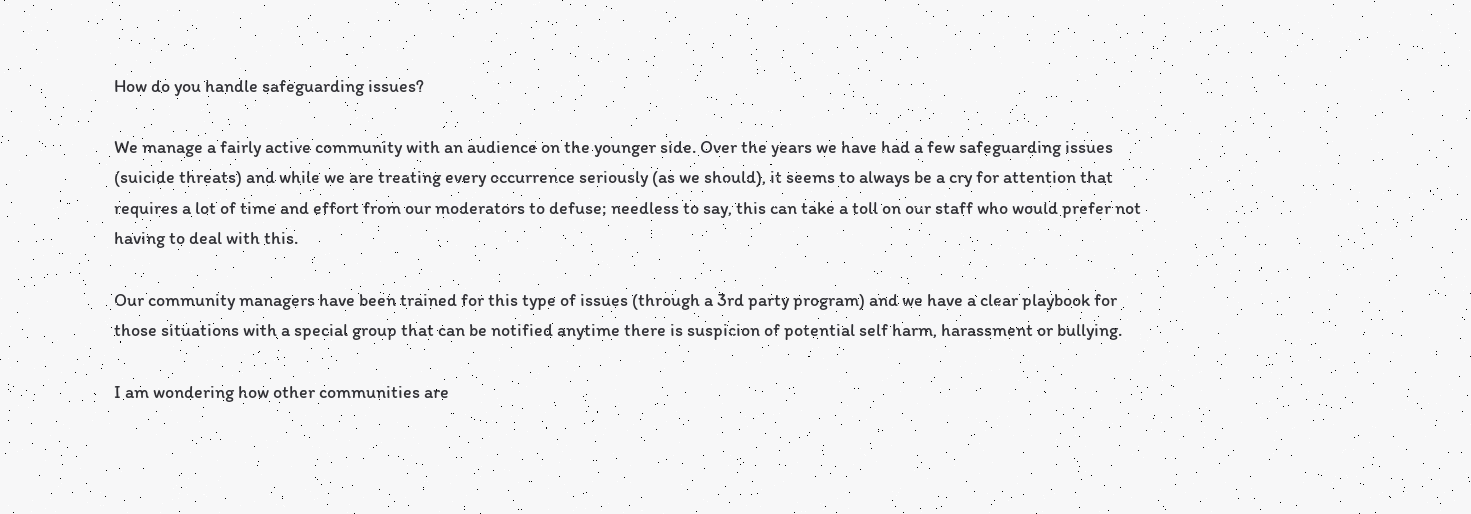How do you handle safeguarding issues?

We manage a fairly active community with an audience on the younger side. Over the years we have had a few safeguarding issues (suicide threats) and while we are treating every occurrence seriously (as we should), it seems to always be a cry for attention that requires a lot of time and effort from our moderators to defuse; needless to say, this can take a toll on our staff who would prefer not having to deal with this.

Our community managers have been trained for this type of issues (through a 3rd party program) and we have a clear playbook for those situations with a special group that can be notified anytime there is suspicion of potential self harm, harassment or bullying.

I am wondering how other communities are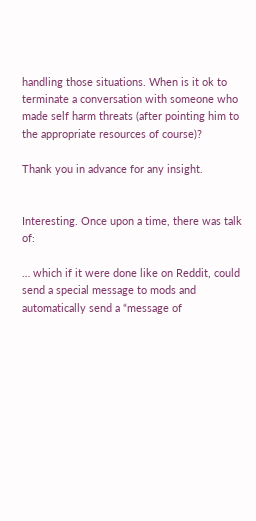handling those situations. When is it ok to terminate a conversation with someone who made self harm threats (after pointing him to the appropriate resources of course)?

Thank you in advance for any insight.


Interesting. Once upon a time, there was talk of:

… which if it were done like on Reddit, could send a special message to mods and automatically send a “message of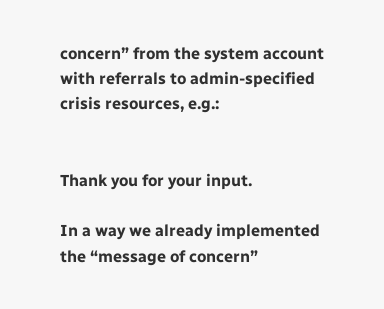concern” from the system account with referrals to admin-specified crisis resources, e.g.:


Thank you for your input.

In a way we already implemented the “message of concern”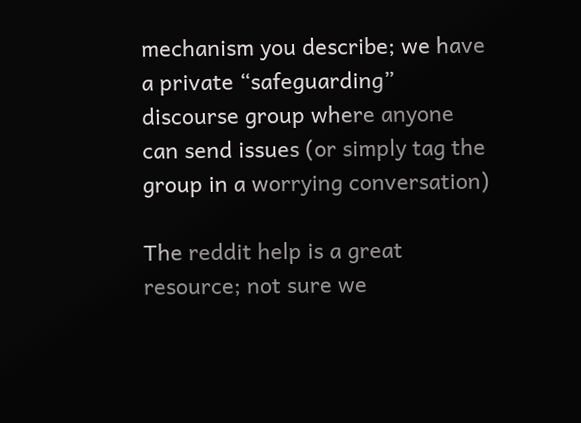mechanism you describe; we have a private “safeguarding” discourse group where anyone can send issues (or simply tag the group in a worrying conversation)

The reddit help is a great resource; not sure we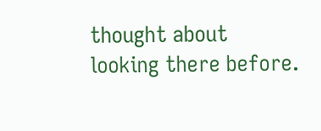thought about looking there before.